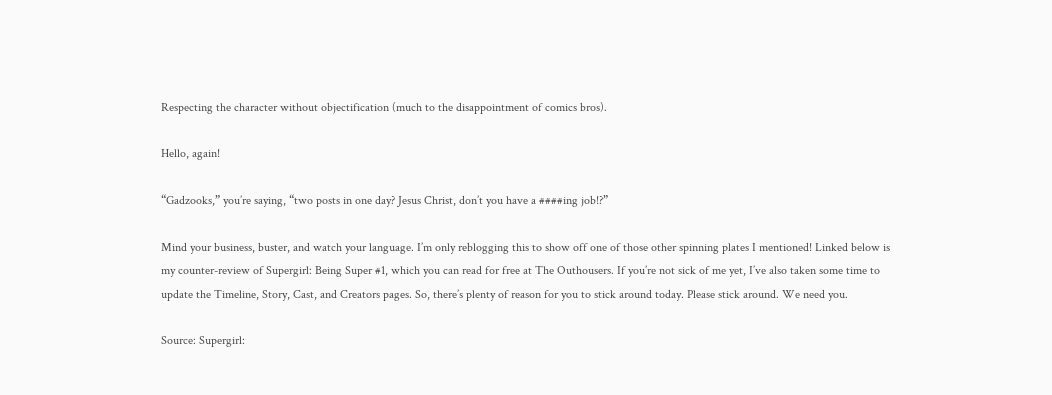Respecting the character without objectification (much to the disappointment of comics bros).

Hello, again!

“Gadzooks,” you’re saying, “two posts in one day? Jesus Christ, don’t you have a ####ing job!?”

Mind your business, buster, and watch your language. I’m only reblogging this to show off one of those other spinning plates I mentioned! Linked below is my counter-review of Supergirl: Being Super #1, which you can read for free at The Outhousers. If you’re not sick of me yet, I’ve also taken some time to update the Timeline, Story, Cast, and Creators pages. So, there’s plenty of reason for you to stick around today. Please stick around. We need you.

Source: Supergirl: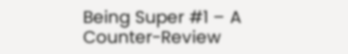Being Super #1 – A Counter-Review